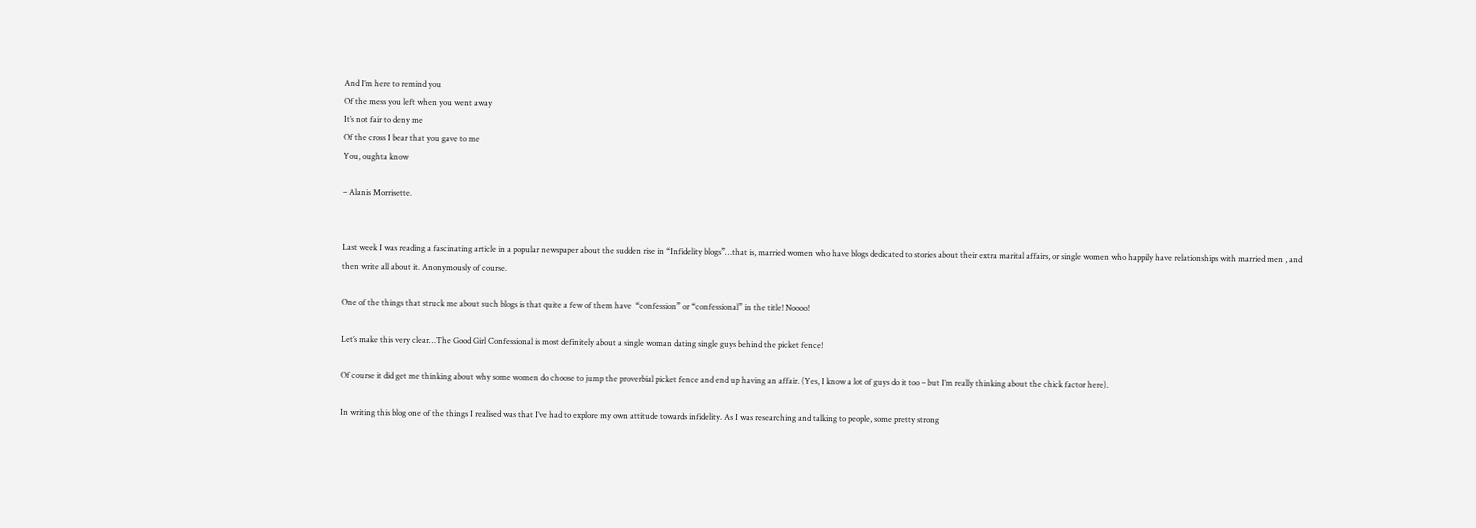And I’m here to remind you
Of the mess you left when you went away
It’s not fair to deny me
Of the cross I bear that you gave to me
You, oughta know

– Alanis Morrisette.


Last week I was reading a fascinating article in a popular newspaper about the sudden rise in “Infidelity blogs”…that is, married women who have blogs dedicated to stories about their extra marital affairs, or single women who happily have relationships with married men , and then write all about it. Anonymously of course.

One of the things that struck me about such blogs is that quite a few of them have  “confession” or “confessional” in the title! Noooo!

Let’s make this very clear…The Good Girl Confessional is most definitely about a single woman dating single guys behind the picket fence!

Of course it did get me thinking about why some women do choose to jump the proverbial picket fence and end up having an affair. (Yes, I know a lot of guys do it too – but I’m really thinking about the chick factor here).

In writing this blog one of the things I realised was that I’ve had to explore my own attitude towards infidelity. As I was researching and talking to people, some pretty strong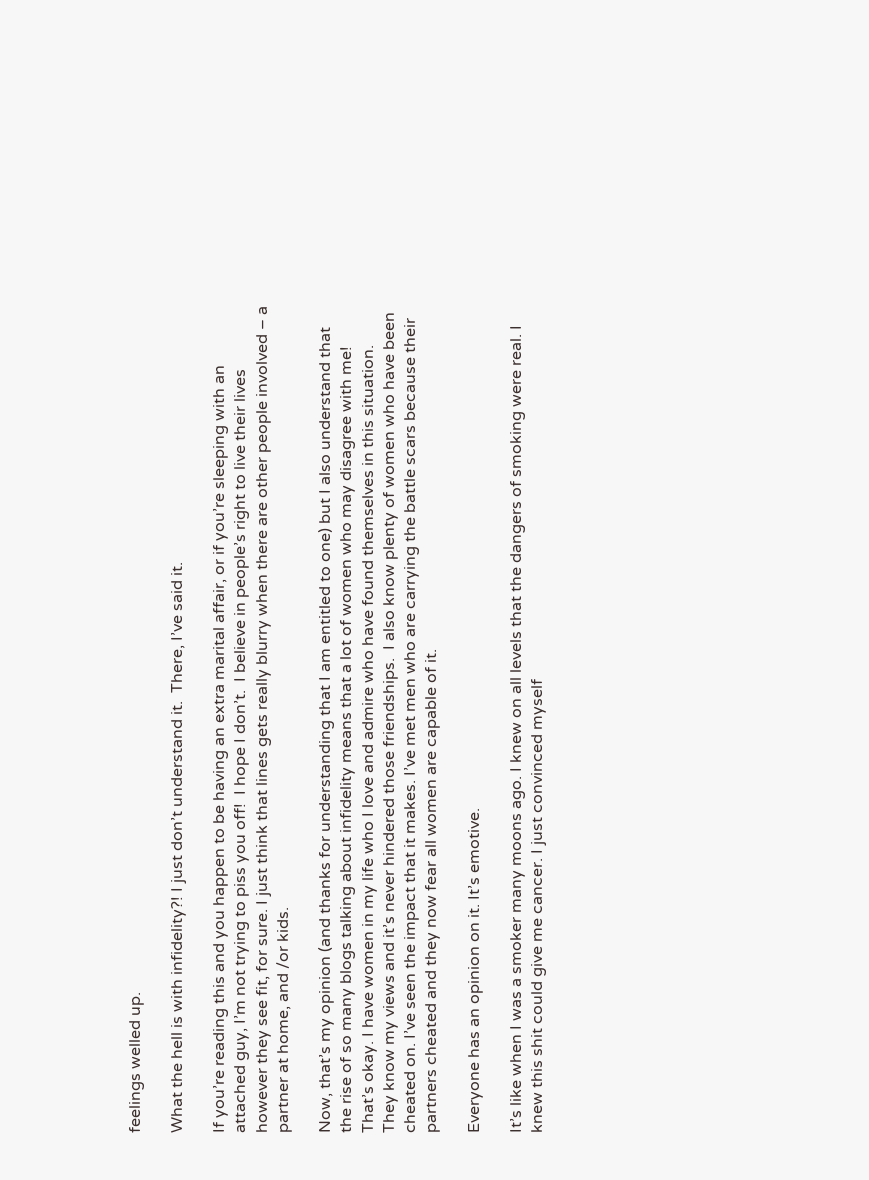feelings welled up.

What the hell is with infidelity?! I just don’t understand it.  There, I’ve said it.

If you’re reading this and you happen to be having an extra marital affair, or if you’re sleeping with an attached guy, I’m not trying to piss you off!  I hope I don’t.  I believe in people’s right to live their lives however they see fit, for sure. I just think that lines gets really blurry when there are other people involved – a partner at home, and /or kids.

Now, that’s my opinion (and thanks for understanding that I am entitled to one) but I also understand that the rise of so many blogs talking about infidelity means that a lot of women who may disagree with me! That’s okay. I have women in my life who I love and admire who have found themselves in this situation. They know my views and it’s never hindered those friendships.  I also know plenty of women who have been cheated on. I’ve seen the impact that it makes. I’ve met men who are carrying the battle scars because their partners cheated and they now fear all women are capable of it.

Everyone has an opinion on it. It’s emotive.

It’s like when I was a smoker many moons ago. I knew on all levels that the dangers of smoking were real. I knew this shit could give me cancer. I just convinced myself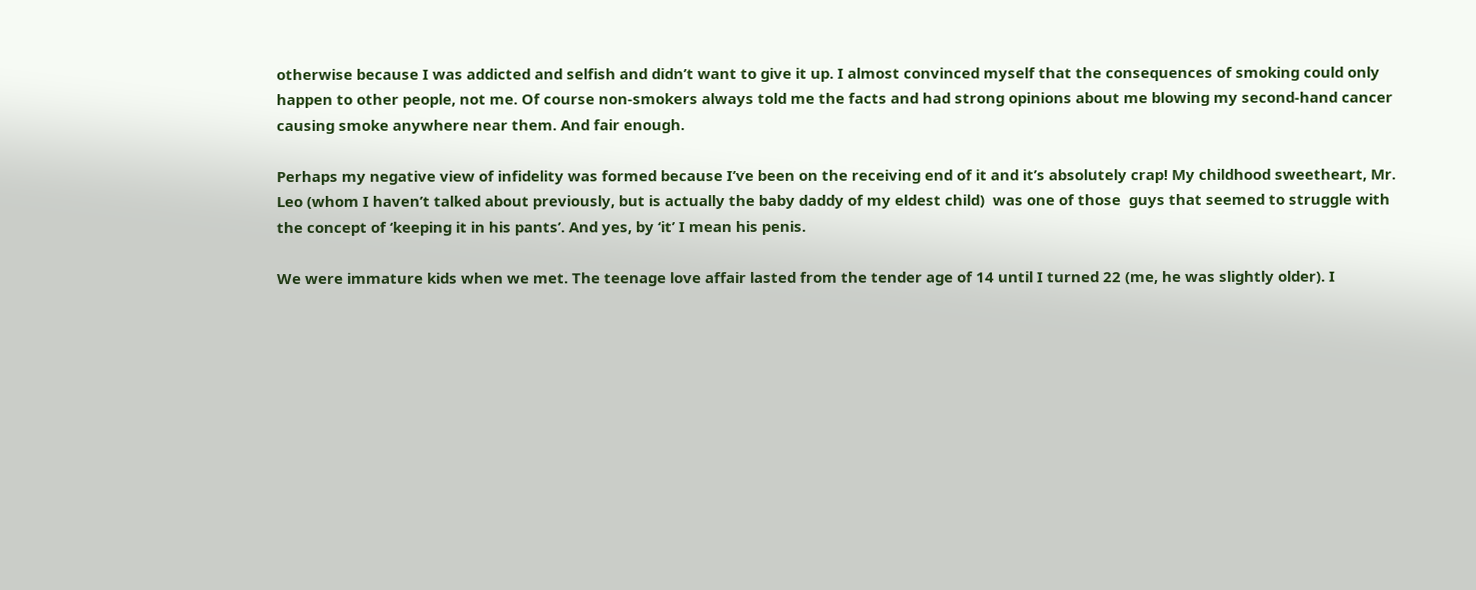otherwise because I was addicted and selfish and didn’t want to give it up. I almost convinced myself that the consequences of smoking could only happen to other people, not me. Of course non-smokers always told me the facts and had strong opinions about me blowing my second-hand cancer causing smoke anywhere near them. And fair enough.

Perhaps my negative view of infidelity was formed because I’ve been on the receiving end of it and it’s absolutely crap! My childhood sweetheart, Mr. Leo (whom I haven’t talked about previously, but is actually the baby daddy of my eldest child)  was one of those  guys that seemed to struggle with the concept of ‘keeping it in his pants’. And yes, by ‘it’ I mean his penis.

We were immature kids when we met. The teenage love affair lasted from the tender age of 14 until I turned 22 (me, he was slightly older). I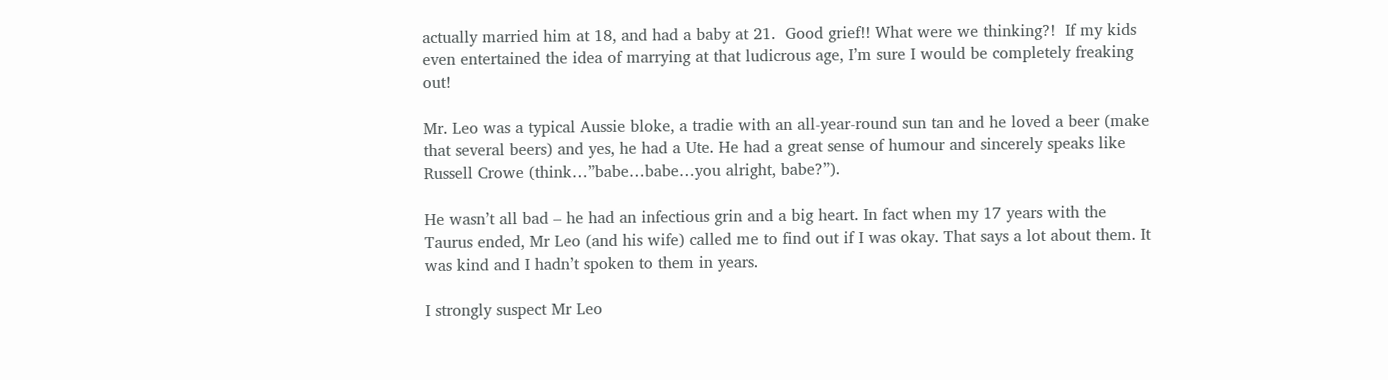actually married him at 18, and had a baby at 21.  Good grief!! What were we thinking?!  If my kids even entertained the idea of marrying at that ludicrous age, I’m sure I would be completely freaking out!

Mr. Leo was a typical Aussie bloke, a tradie with an all-year-round sun tan and he loved a beer (make that several beers) and yes, he had a Ute. He had a great sense of humour and sincerely speaks like Russell Crowe (think…”babe…babe…you alright, babe?”).

He wasn’t all bad – he had an infectious grin and a big heart. In fact when my 17 years with the Taurus ended, Mr Leo (and his wife) called me to find out if I was okay. That says a lot about them. It was kind and I hadn’t spoken to them in years.

I strongly suspect Mr Leo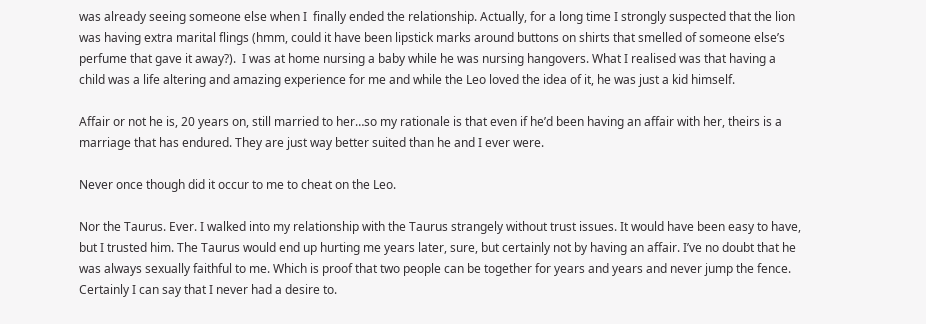was already seeing someone else when I  finally ended the relationship. Actually, for a long time I strongly suspected that the lion was having extra marital flings (hmm, could it have been lipstick marks around buttons on shirts that smelled of someone else’s perfume that gave it away?).  I was at home nursing a baby while he was nursing hangovers. What I realised was that having a child was a life altering and amazing experience for me and while the Leo loved the idea of it, he was just a kid himself.

Affair or not he is, 20 years on, still married to her…so my rationale is that even if he’d been having an affair with her, theirs is a marriage that has endured. They are just way better suited than he and I ever were.

Never once though did it occur to me to cheat on the Leo.

Nor the Taurus. Ever. I walked into my relationship with the Taurus strangely without trust issues. It would have been easy to have, but I trusted him. The Taurus would end up hurting me years later, sure, but certainly not by having an affair. I’ve no doubt that he was always sexually faithful to me. Which is proof that two people can be together for years and years and never jump the fence. Certainly I can say that I never had a desire to.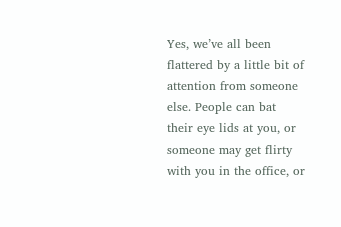Yes, we’ve all been flattered by a little bit of attention from someone else. People can bat their eye lids at you, or someone may get flirty with you in the office, or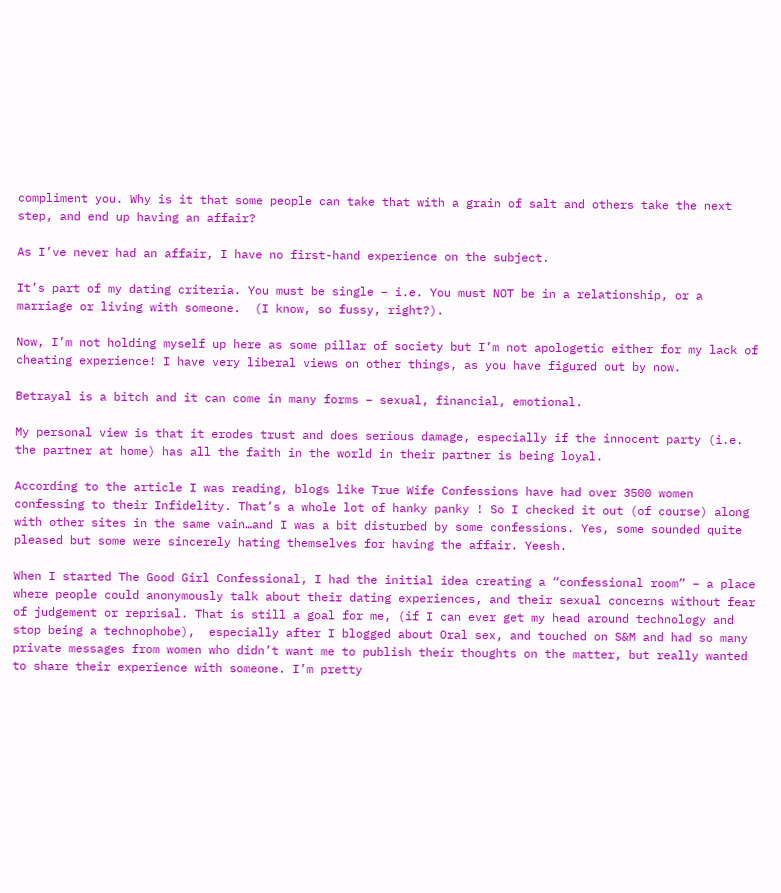compliment you. Why is it that some people can take that with a grain of salt and others take the next step, and end up having an affair?

As I’ve never had an affair, I have no first-hand experience on the subject.

It’s part of my dating criteria. You must be single – i.e. You must NOT be in a relationship, or a marriage or living with someone.  (I know, so fussy, right?).

Now, I’m not holding myself up here as some pillar of society but I’m not apologetic either for my lack of cheating experience! I have very liberal views on other things, as you have figured out by now.

Betrayal is a bitch and it can come in many forms – sexual, financial, emotional.

My personal view is that it erodes trust and does serious damage, especially if the innocent party (i.e. the partner at home) has all the faith in the world in their partner is being loyal.

According to the article I was reading, blogs like True Wife Confessions have had over 3500 women confessing to their Infidelity. That’s a whole lot of hanky panky ! So I checked it out (of course) along with other sites in the same vain…and I was a bit disturbed by some confessions. Yes, some sounded quite pleased but some were sincerely hating themselves for having the affair. Yeesh.

When I started The Good Girl Confessional, I had the initial idea creating a “confessional room” – a place where people could anonymously talk about their dating experiences, and their sexual concerns without fear of judgement or reprisal. That is still a goal for me, (if I can ever get my head around technology and stop being a technophobe),  especially after I blogged about Oral sex, and touched on S&M and had so many private messages from women who didn’t want me to publish their thoughts on the matter, but really wanted to share their experience with someone. I’m pretty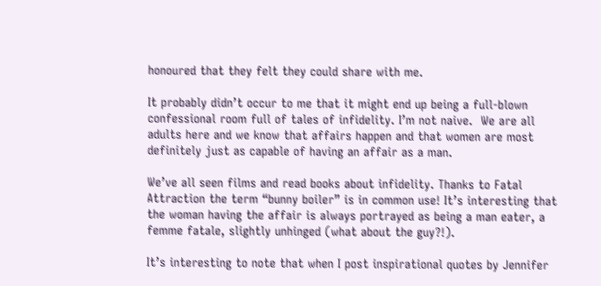honoured that they felt they could share with me.

It probably didn’t occur to me that it might end up being a full-blown confessional room full of tales of infidelity. I’m not naive.  We are all adults here and we know that affairs happen and that women are most definitely just as capable of having an affair as a man.

We’ve all seen films and read books about infidelity. Thanks to Fatal Attraction the term “bunny boiler” is in common use! It’s interesting that the woman having the affair is always portrayed as being a man eater, a femme fatale, slightly unhinged (what about the guy?!).

It’s interesting to note that when I post inspirational quotes by Jennifer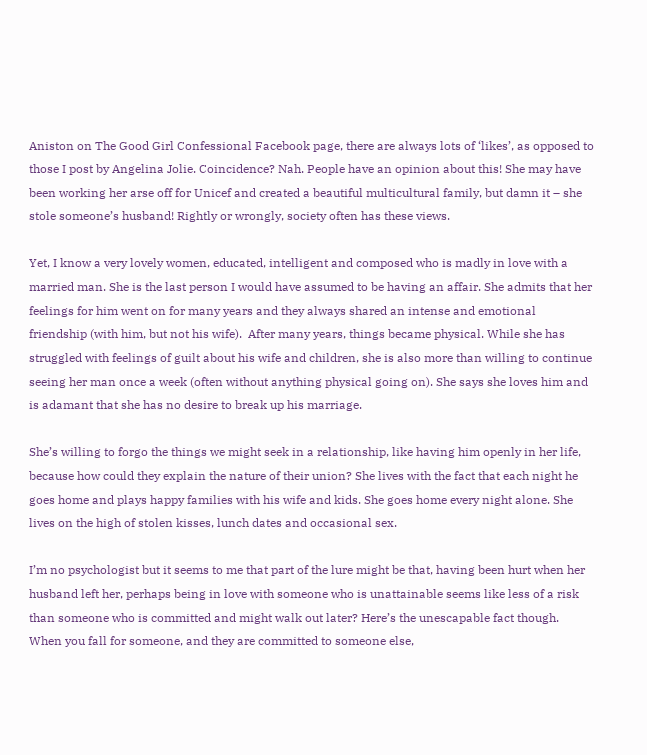Aniston on The Good Girl Confessional Facebook page, there are always lots of ‘likes’, as opposed to those I post by Angelina Jolie. Coincidence? Nah. People have an opinion about this! She may have been working her arse off for Unicef and created a beautiful multicultural family, but damn it – she stole someone’s husband! Rightly or wrongly, society often has these views.

Yet, I know a very lovely women, educated, intelligent and composed who is madly in love with a married man. She is the last person I would have assumed to be having an affair. She admits that her feelings for him went on for many years and they always shared an intense and emotional friendship (with him, but not his wife).  After many years, things became physical. While she has struggled with feelings of guilt about his wife and children, she is also more than willing to continue seeing her man once a week (often without anything physical going on). She says she loves him and is adamant that she has no desire to break up his marriage.

She’s willing to forgo the things we might seek in a relationship, like having him openly in her life, because how could they explain the nature of their union? She lives with the fact that each night he goes home and plays happy families with his wife and kids. She goes home every night alone. She lives on the high of stolen kisses, lunch dates and occasional sex.

I’m no psychologist but it seems to me that part of the lure might be that, having been hurt when her husband left her, perhaps being in love with someone who is unattainable seems like less of a risk than someone who is committed and might walk out later? Here’s the unescapable fact though. When you fall for someone, and they are committed to someone else,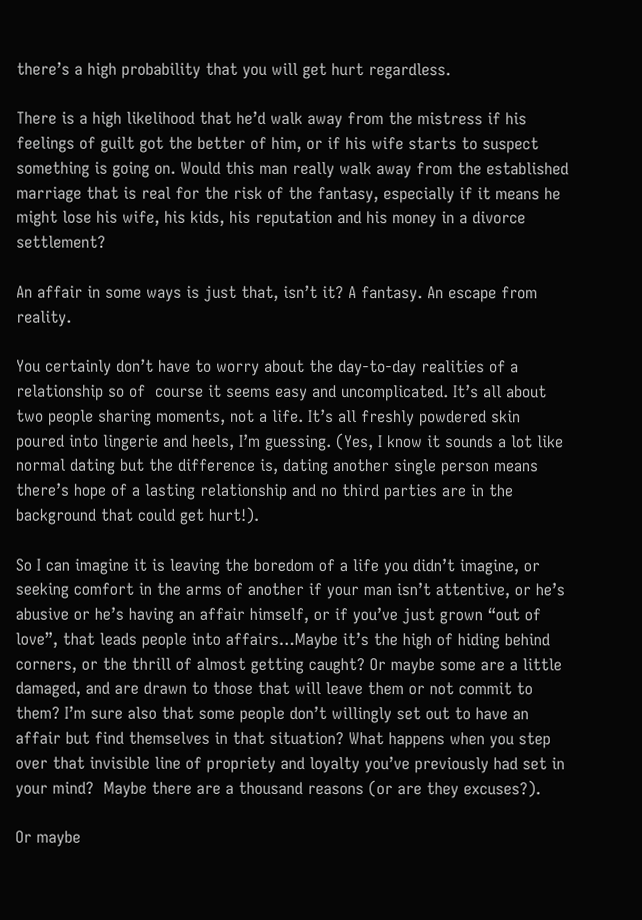there’s a high probability that you will get hurt regardless.

There is a high likelihood that he’d walk away from the mistress if his feelings of guilt got the better of him, or if his wife starts to suspect something is going on. Would this man really walk away from the established marriage that is real for the risk of the fantasy, especially if it means he might lose his wife, his kids, his reputation and his money in a divorce settlement?

An affair in some ways is just that, isn’t it? A fantasy. An escape from reality.

You certainly don’t have to worry about the day-to-day realities of a relationship so of  course it seems easy and uncomplicated. It’s all about two people sharing moments, not a life. It’s all freshly powdered skin poured into lingerie and heels, I’m guessing. (Yes, I know it sounds a lot like normal dating but the difference is, dating another single person means there’s hope of a lasting relationship and no third parties are in the background that could get hurt!).

So I can imagine it is leaving the boredom of a life you didn’t imagine, or seeking comfort in the arms of another if your man isn’t attentive, or he’s abusive or he’s having an affair himself, or if you’ve just grown “out of love”, that leads people into affairs…Maybe it’s the high of hiding behind corners, or the thrill of almost getting caught? Or maybe some are a little damaged, and are drawn to those that will leave them or not commit to them? I’m sure also that some people don’t willingly set out to have an affair but find themselves in that situation? What happens when you step over that invisible line of propriety and loyalty you’ve previously had set in your mind?  Maybe there are a thousand reasons (or are they excuses?).

Or maybe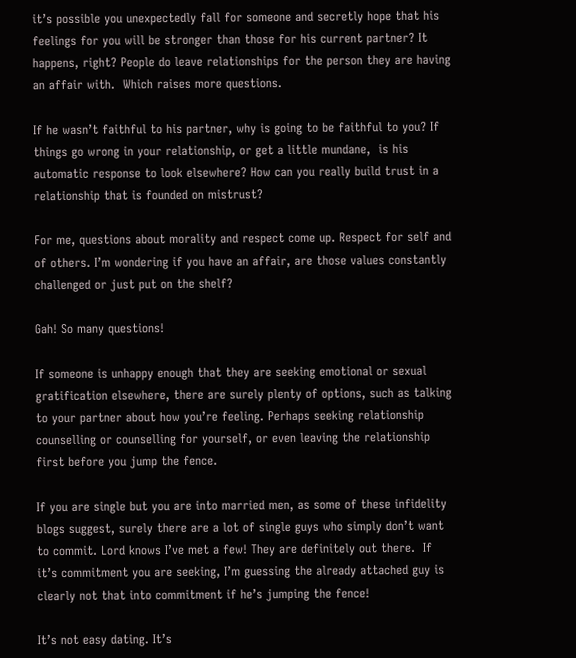it’s possible you unexpectedly fall for someone and secretly hope that his feelings for you will be stronger than those for his current partner? It happens, right? People do leave relationships for the person they are having an affair with.  Which raises more questions.

If he wasn’t faithful to his partner, why is going to be faithful to you? If things go wrong in your relationship, or get a little mundane,  is his automatic response to look elsewhere? How can you really build trust in a relationship that is founded on mistrust?

For me, questions about morality and respect come up. Respect for self and of others. I’m wondering if you have an affair, are those values constantly challenged or just put on the shelf?

Gah! So many questions!

If someone is unhappy enough that they are seeking emotional or sexual  gratification elsewhere, there are surely plenty of options, such as talking to your partner about how you’re feeling. Perhaps seeking relationship counselling or counselling for yourself, or even leaving the relationship first before you jump the fence.

If you are single but you are into married men, as some of these infidelity blogs suggest, surely there are a lot of single guys who simply don’t want to commit. Lord knows I’ve met a few! They are definitely out there.  If it’s commitment you are seeking, I’m guessing the already attached guy is clearly not that into commitment if he’s jumping the fence!

It’s not easy dating. It’s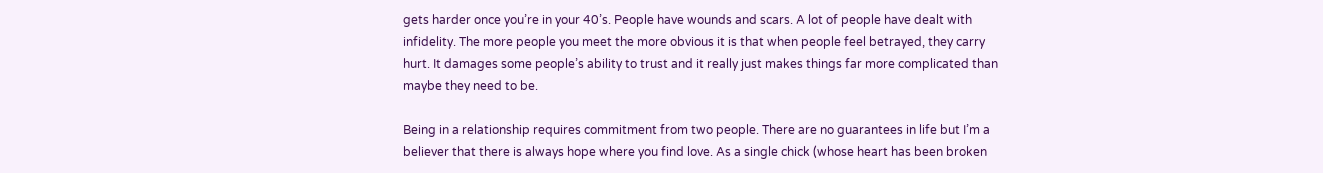gets harder once you’re in your 40’s. People have wounds and scars. A lot of people have dealt with infidelity. The more people you meet the more obvious it is that when people feel betrayed, they carry hurt. It damages some people’s ability to trust and it really just makes things far more complicated than maybe they need to be.

Being in a relationship requires commitment from two people. There are no guarantees in life but I’m a believer that there is always hope where you find love. As a single chick (whose heart has been broken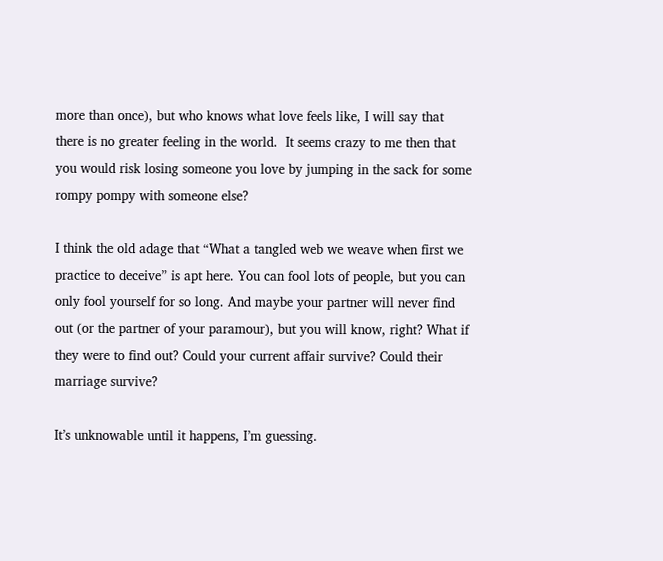more than once), but who knows what love feels like, I will say that there is no greater feeling in the world.  It seems crazy to me then that you would risk losing someone you love by jumping in the sack for some rompy pompy with someone else?

I think the old adage that “What a tangled web we weave when first we practice to deceive” is apt here. You can fool lots of people, but you can only fool yourself for so long. And maybe your partner will never find out (or the partner of your paramour), but you will know, right? What if they were to find out? Could your current affair survive? Could their marriage survive?

It’s unknowable until it happens, I’m guessing.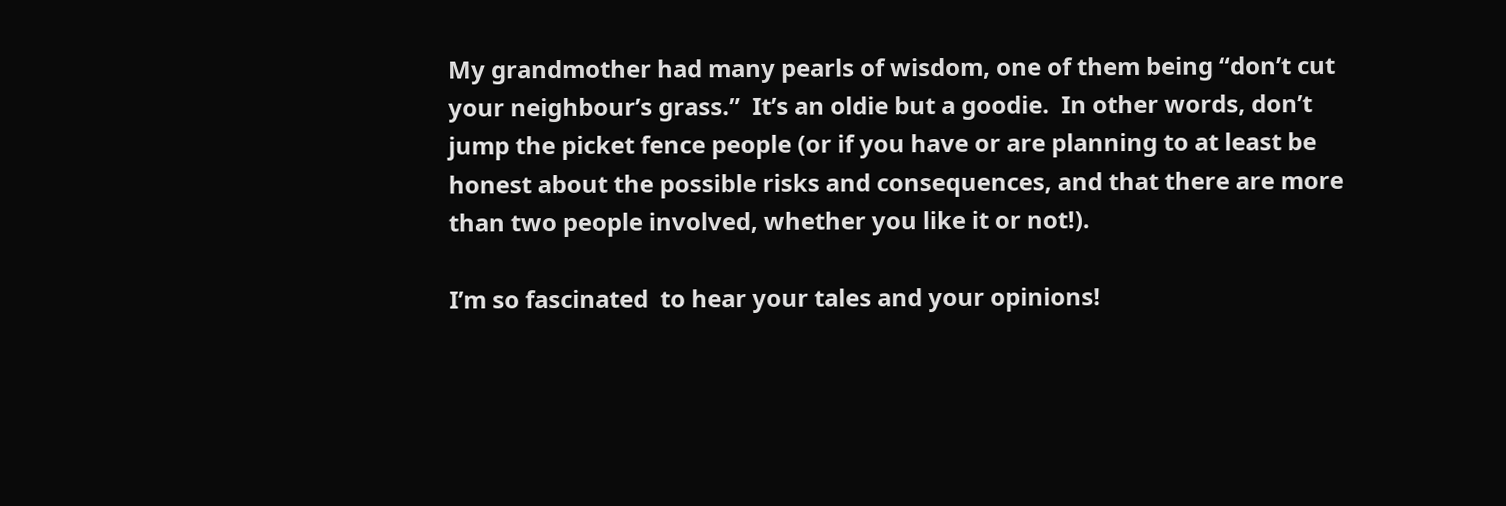My grandmother had many pearls of wisdom, one of them being “don’t cut your neighbour’s grass.”  It’s an oldie but a goodie.  In other words, don’t jump the picket fence people (or if you have or are planning to at least be honest about the possible risks and consequences, and that there are more than two people involved, whether you like it or not!).

I’m so fascinated  to hear your tales and your opinions!